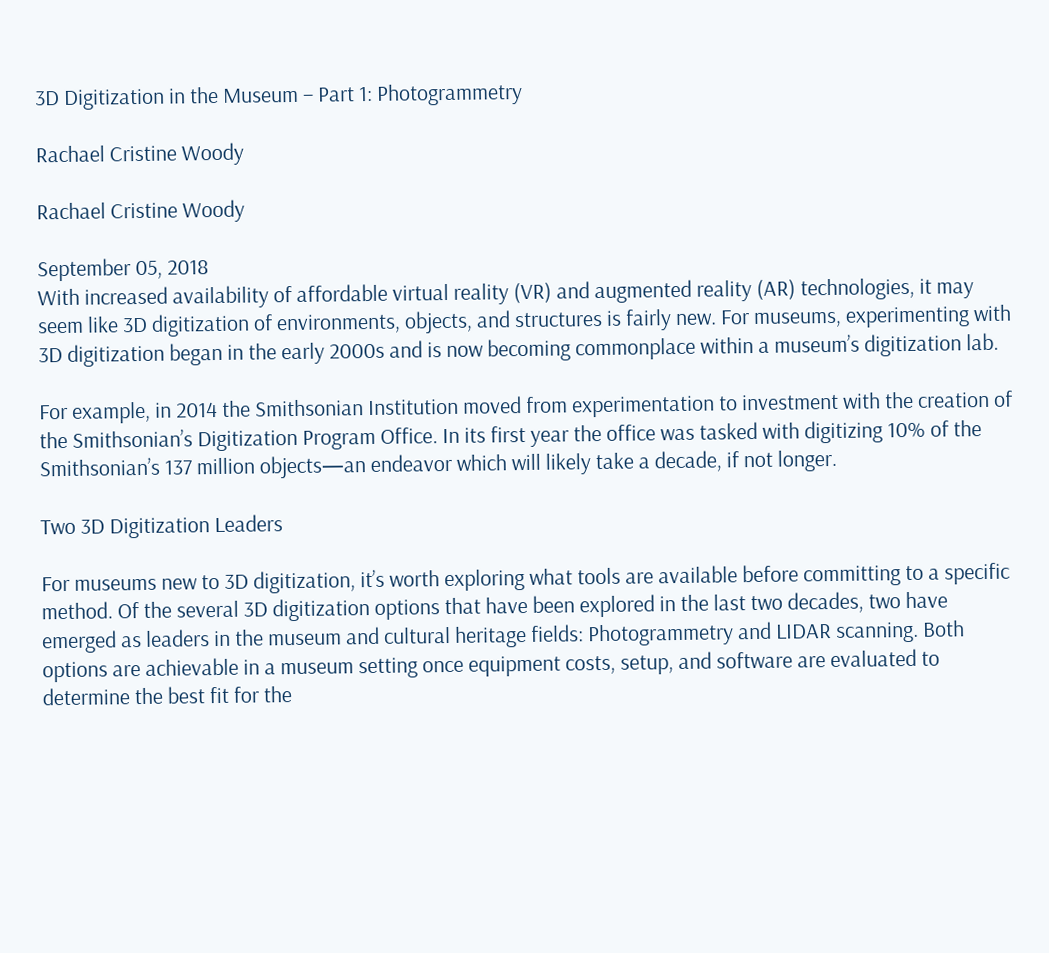3D Digitization in the Museum – Part 1: Photogrammetry

Rachael Cristine Woody

Rachael Cristine Woody

September 05, 2018
With increased availability of affordable virtual reality (VR) and augmented reality (AR) technologies, it may seem like 3D digitization of environments, objects, and structures is fairly new. For museums, experimenting with 3D digitization began in the early 2000s and is now becoming commonplace within a museum’s digitization lab.

For example, in 2014 the Smithsonian Institution moved from experimentation to investment with the creation of the Smithsonian’s Digitization Program Office. In its first year the office was tasked with digitizing 10% of the Smithsonian’s 137 million objects—an endeavor which will likely take a decade, if not longer.

Two 3D Digitization Leaders

For museums new to 3D digitization, it’s worth exploring what tools are available before committing to a specific method. Of the several 3D digitization options that have been explored in the last two decades, two have emerged as leaders in the museum and cultural heritage fields: Photogrammetry and LIDAR scanning. Both options are achievable in a museum setting once equipment costs, setup, and software are evaluated to determine the best fit for the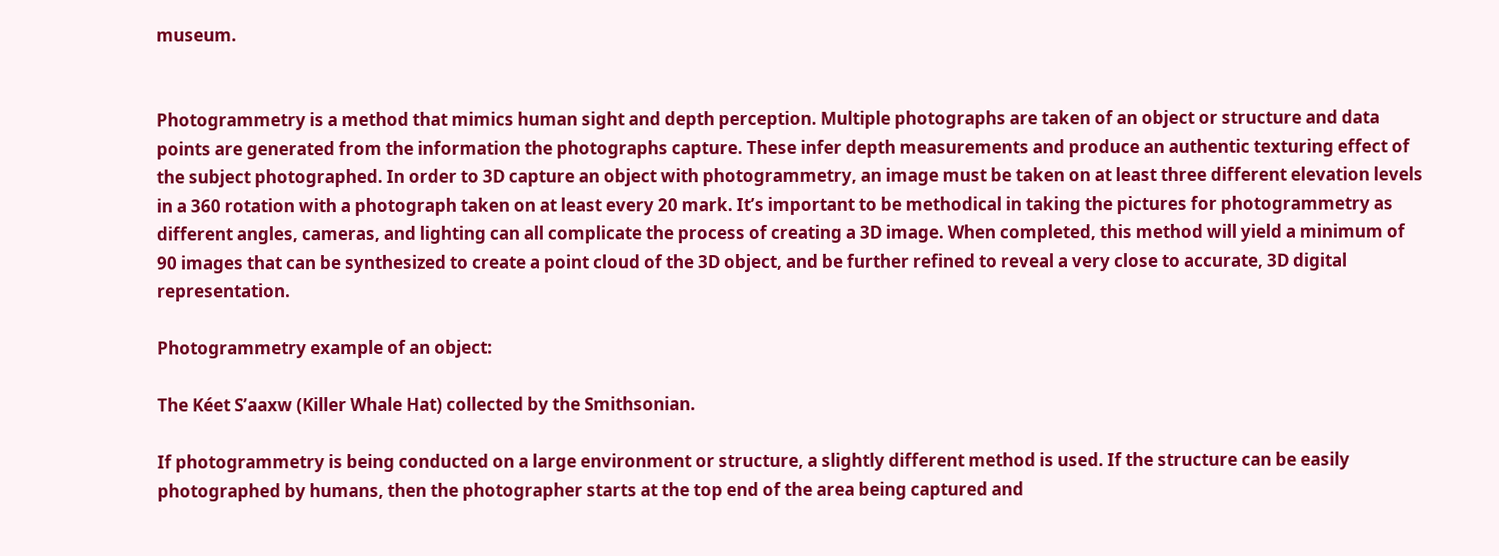museum.


Photogrammetry is a method that mimics human sight and depth perception. Multiple photographs are taken of an object or structure and data points are generated from the information the photographs capture. These infer depth measurements and produce an authentic texturing effect of the subject photographed. In order to 3D capture an object with photogrammetry, an image must be taken on at least three different elevation levels in a 360 rotation with a photograph taken on at least every 20 mark. It’s important to be methodical in taking the pictures for photogrammetry as different angles, cameras, and lighting can all complicate the process of creating a 3D image. When completed, this method will yield a minimum of 90 images that can be synthesized to create a point cloud of the 3D object, and be further refined to reveal a very close to accurate, 3D digital representation.

Photogrammetry example of an object:

The Kéet S’aaxw (Killer Whale Hat) collected by the Smithsonian.

If photogrammetry is being conducted on a large environment or structure, a slightly different method is used. If the structure can be easily photographed by humans, then the photographer starts at the top end of the area being captured and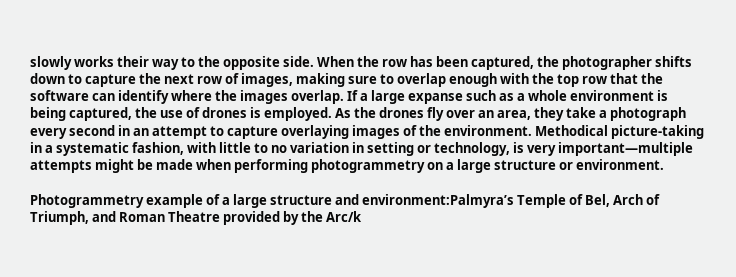slowly works their way to the opposite side. When the row has been captured, the photographer shifts down to capture the next row of images, making sure to overlap enough with the top row that the software can identify where the images overlap. If a large expanse such as a whole environment is being captured, the use of drones is employed. As the drones fly over an area, they take a photograph every second in an attempt to capture overlaying images of the environment. Methodical picture-taking in a systematic fashion, with little to no variation in setting or technology, is very important—multiple attempts might be made when performing photogrammetry on a large structure or environment.

Photogrammetry example of a large structure and environment:Palmyra’s Temple of Bel, Arch of Triumph, and Roman Theatre provided by the Arc/k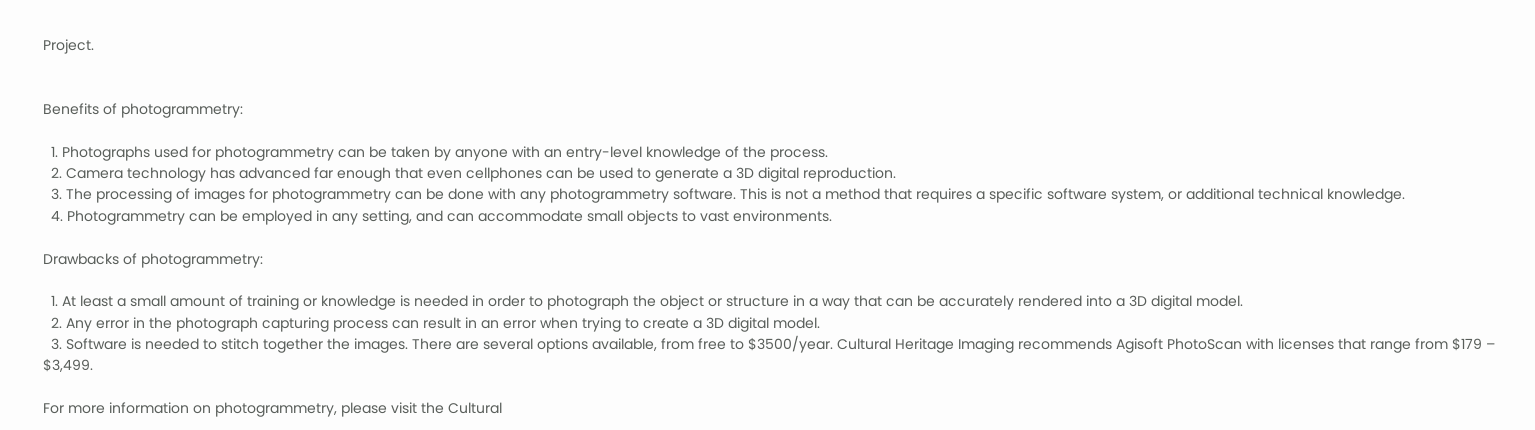Project.


Benefits of photogrammetry:

  1. Photographs used for photogrammetry can be taken by anyone with an entry-level knowledge of the process.
  2. Camera technology has advanced far enough that even cellphones can be used to generate a 3D digital reproduction.
  3. The processing of images for photogrammetry can be done with any photogrammetry software. This is not a method that requires a specific software system, or additional technical knowledge.
  4. Photogrammetry can be employed in any setting, and can accommodate small objects to vast environments.

Drawbacks of photogrammetry:

  1. At least a small amount of training or knowledge is needed in order to photograph the object or structure in a way that can be accurately rendered into a 3D digital model.
  2. Any error in the photograph capturing process can result in an error when trying to create a 3D digital model.
  3. Software is needed to stitch together the images. There are several options available, from free to $3500/year. Cultural Heritage Imaging recommends Agisoft PhotoScan with licenses that range from $179 – $3,499.

For more information on photogrammetry, please visit the Cultural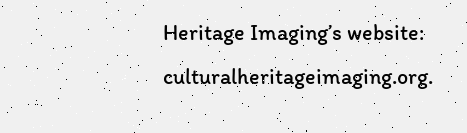Heritage Imaging’s website: culturalheritageimaging.org.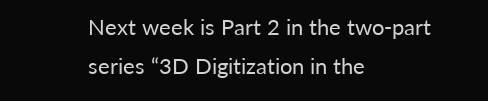Next week is Part 2 in the two-part series “3D Digitization in the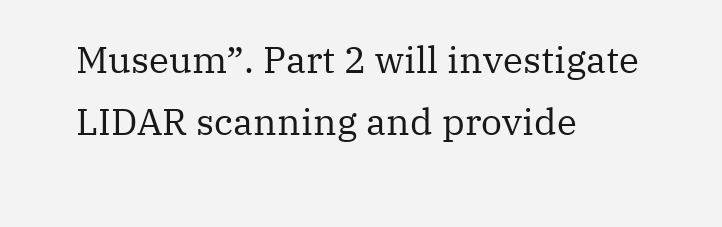Museum”. Part 2 will investigate LIDAR scanning and provide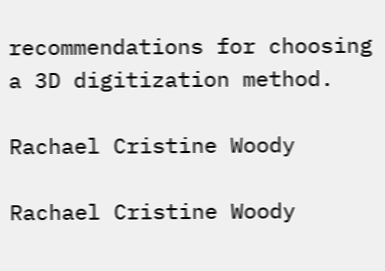recommendations for choosing a 3D digitization method.

Rachael Cristine Woody

Rachael Cristine Woody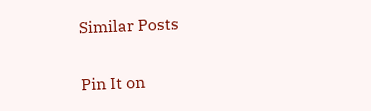Similar Posts

Pin It on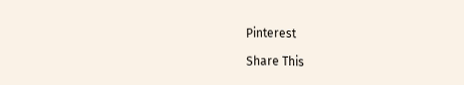Pinterest

Share This